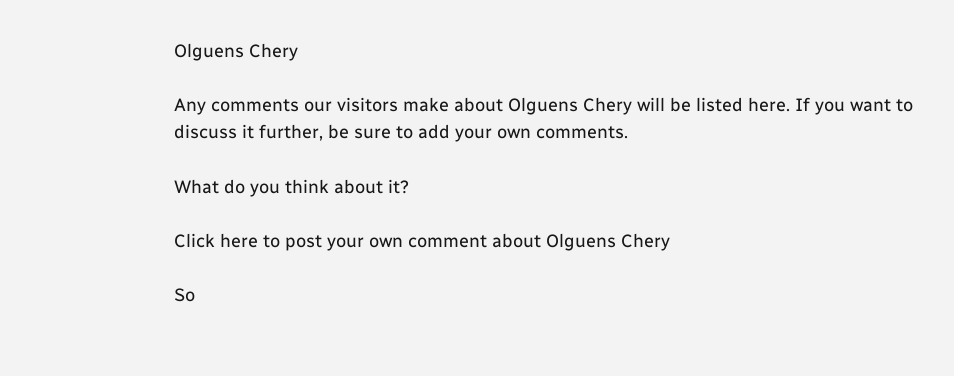Olguens Chery

Any comments our visitors make about Olguens Chery will be listed here. If you want to discuss it further, be sure to add your own comments.

What do you think about it?

Click here to post your own comment about Olguens Chery

So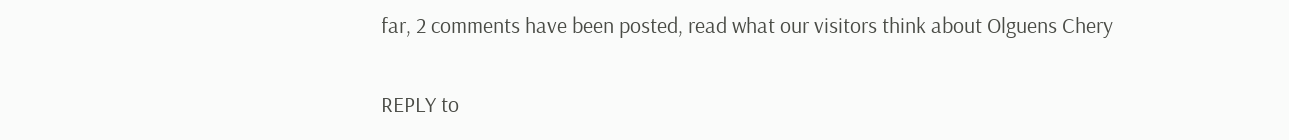far, 2 comments have been posted, read what our visitors think about Olguens Chery

REPLY to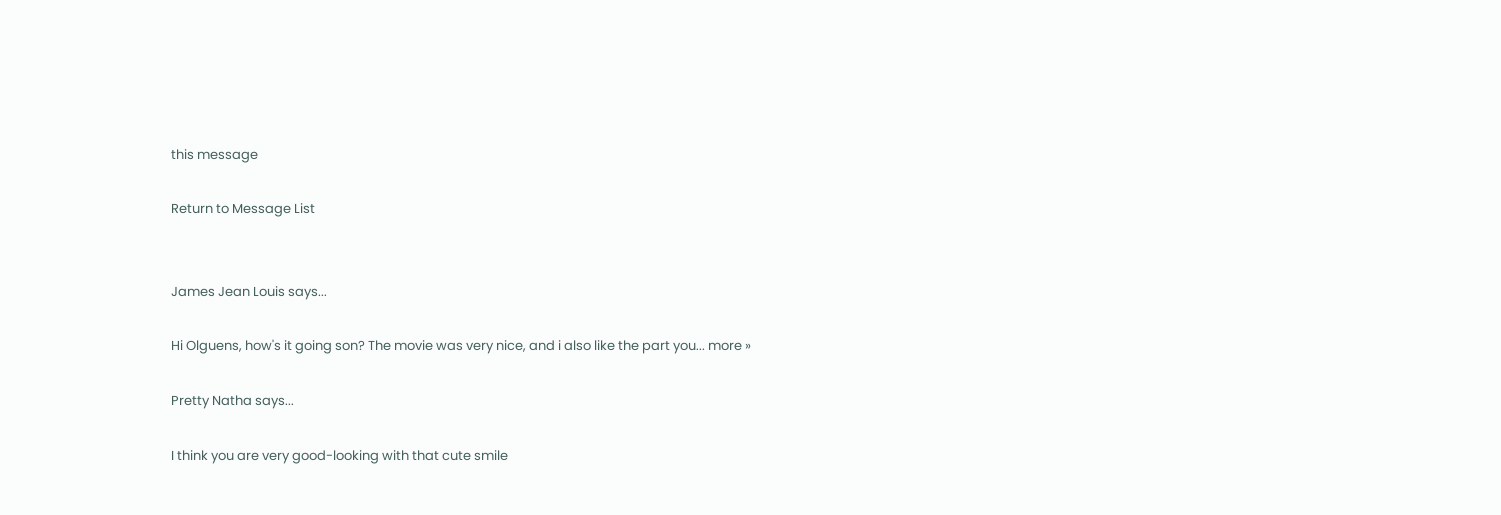this message

Return to Message List


James Jean Louis says...

Hi Olguens, how's it going son? The movie was very nice, and i also like the part you... more »

Pretty Natha says...

I think you are very good-looking with that cute smile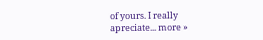of yours. I really apreciate... more »